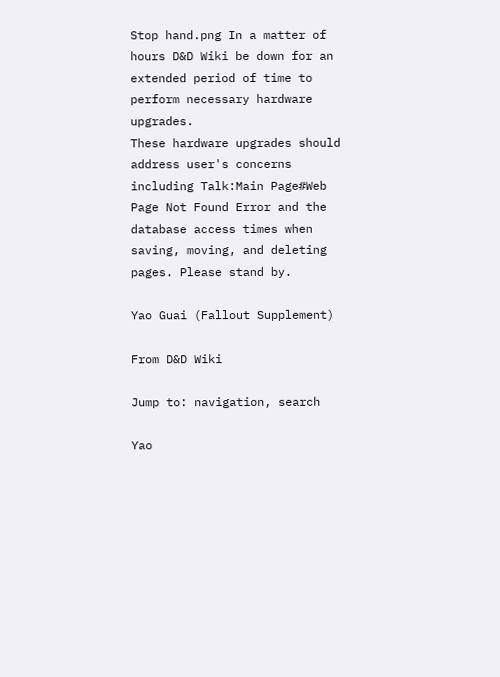Stop hand.png In a matter of hours D&D Wiki be down for an extended period of time to perform necessary hardware upgrades.
These hardware upgrades should address user's concerns including Talk:Main Page#Web Page Not Found Error and the database access times when saving, moving, and deleting pages. Please stand by.

Yao Guai (Fallout Supplement)

From D&D Wiki

Jump to: navigation, search

Yao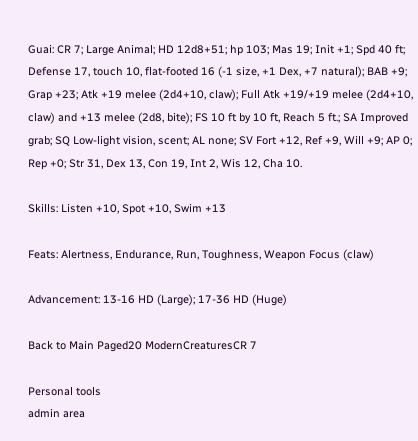Guai: CR 7; Large Animal; HD 12d8+51; hp 103; Mas 19; Init +1; Spd 40 ft; Defense 17, touch 10, flat-footed 16 (-1 size, +1 Dex, +7 natural); BAB +9; Grap +23; Atk +19 melee (2d4+10, claw); Full Atk +19/+19 melee (2d4+10, claw) and +13 melee (2d8, bite); FS 10 ft by 10 ft, Reach 5 ft.; SA Improved grab; SQ Low-light vision, scent; AL none; SV Fort +12, Ref +9, Will +9; AP 0; Rep +0; Str 31, Dex 13, Con 19, Int 2, Wis 12, Cha 10.

Skills: Listen +10, Spot +10, Swim +13

Feats: Alertness, Endurance, Run, Toughness, Weapon Focus (claw)

Advancement: 13-16 HD (Large); 17-36 HD (Huge)

Back to Main Paged20 ModernCreaturesCR 7

Personal tools
admin area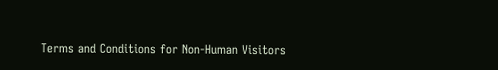Terms and Conditions for Non-Human Visitors